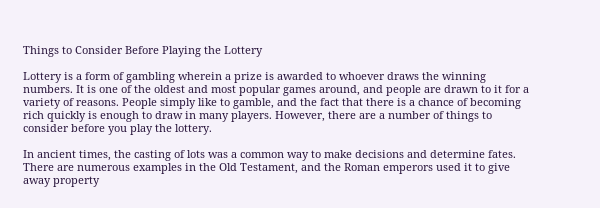Things to Consider Before Playing the Lottery

Lottery is a form of gambling wherein a prize is awarded to whoever draws the winning numbers. It is one of the oldest and most popular games around, and people are drawn to it for a variety of reasons. People simply like to gamble, and the fact that there is a chance of becoming rich quickly is enough to draw in many players. However, there are a number of things to consider before you play the lottery.

In ancient times, the casting of lots was a common way to make decisions and determine fates. There are numerous examples in the Old Testament, and the Roman emperors used it to give away property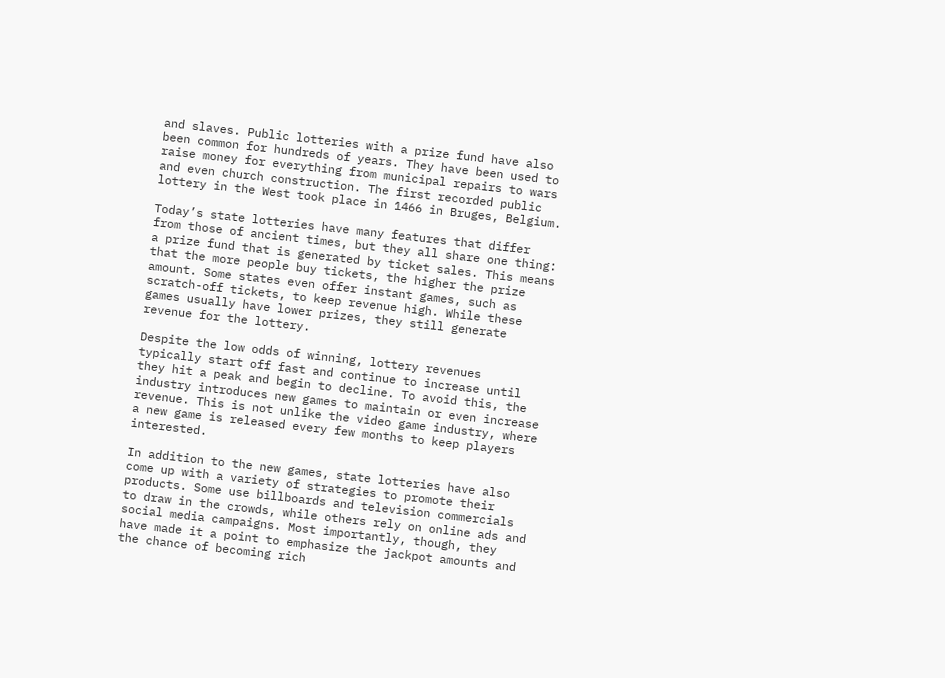and slaves. Public lotteries with a prize fund have also been common for hundreds of years. They have been used to raise money for everything from municipal repairs to wars and even church construction. The first recorded public lottery in the West took place in 1466 in Bruges, Belgium.

Today’s state lotteries have many features that differ from those of ancient times, but they all share one thing: a prize fund that is generated by ticket sales. This means that the more people buy tickets, the higher the prize amount. Some states even offer instant games, such as scratch-off tickets, to keep revenue high. While these games usually have lower prizes, they still generate revenue for the lottery.

Despite the low odds of winning, lottery revenues typically start off fast and continue to increase until they hit a peak and begin to decline. To avoid this, the industry introduces new games to maintain or even increase revenue. This is not unlike the video game industry, where a new game is released every few months to keep players interested.

In addition to the new games, state lotteries have also come up with a variety of strategies to promote their products. Some use billboards and television commercials to draw in the crowds, while others rely on online ads and social media campaigns. Most importantly, though, they have made it a point to emphasize the jackpot amounts and the chance of becoming rich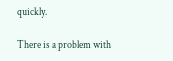quickly.

There is a problem with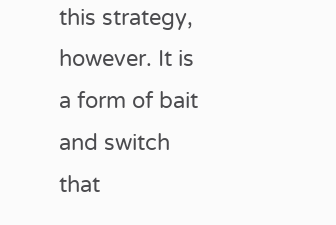this strategy, however. It is a form of bait and switch that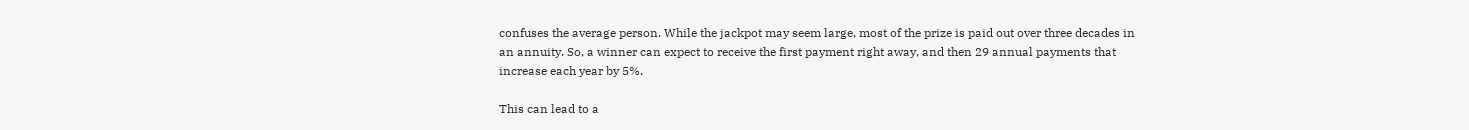confuses the average person. While the jackpot may seem large, most of the prize is paid out over three decades in an annuity. So, a winner can expect to receive the first payment right away, and then 29 annual payments that increase each year by 5%.

This can lead to a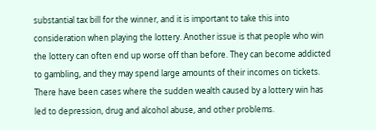substantial tax bill for the winner, and it is important to take this into consideration when playing the lottery. Another issue is that people who win the lottery can often end up worse off than before. They can become addicted to gambling, and they may spend large amounts of their incomes on tickets. There have been cases where the sudden wealth caused by a lottery win has led to depression, drug and alcohol abuse, and other problems.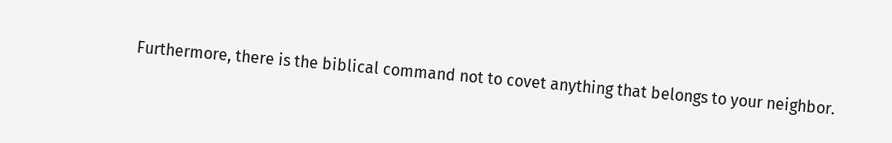Furthermore, there is the biblical command not to covet anything that belongs to your neighbor.